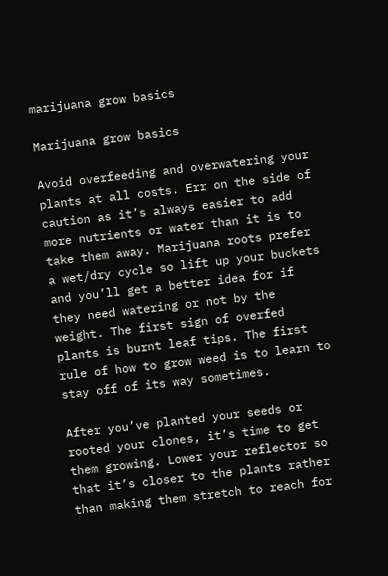marijuana grow basics

Marijuana grow basics

Avoid overfeeding and overwatering your plants at all costs. Err on the side of caution as it’s always easier to add more nutrients or water than it is to take them away. Marijuana roots prefer a wet/dry cycle so lift up your buckets and you’ll get a better idea for if they need watering or not by the weight. The first sign of overfed plants is burnt leaf tips. The first rule of how to grow weed is to learn to stay off of its way sometimes.

After you’ve planted your seeds or rooted your clones, it’s time to get them growing. Lower your reflector so that it’s closer to the plants rather than making them stretch to reach for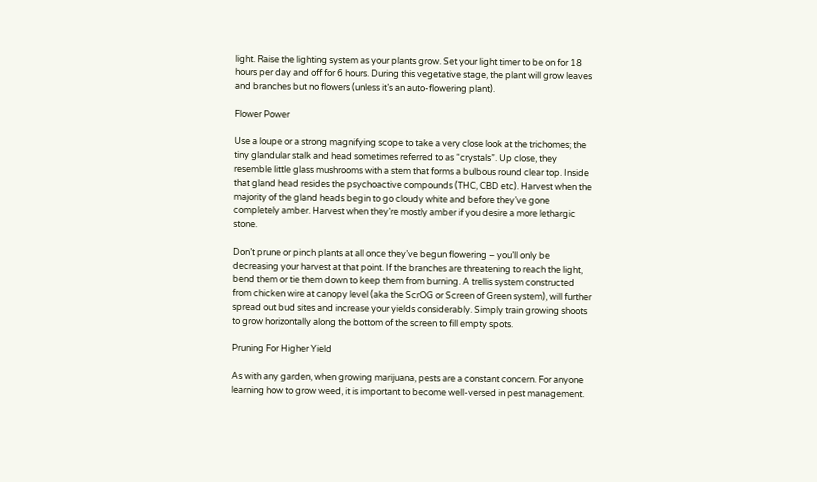light. Raise the lighting system as your plants grow. Set your light timer to be on for 18 hours per day and off for 6 hours. During this vegetative stage, the plant will grow leaves and branches but no flowers (unless it’s an auto-flowering plant).

Flower Power

Use a loupe or a strong magnifying scope to take a very close look at the trichomes; the tiny glandular stalk and head sometimes referred to as “crystals”. Up close, they resemble little glass mushrooms with a stem that forms a bulbous round clear top. Inside that gland head resides the psychoactive compounds (THC, CBD etc). Harvest when the majority of the gland heads begin to go cloudy white and before they’ve gone completely amber. Harvest when they’re mostly amber if you desire a more lethargic stone.

Don’t prune or pinch plants at all once they’ve begun flowering – you’ll only be decreasing your harvest at that point. If the branches are threatening to reach the light, bend them or tie them down to keep them from burning. A trellis system constructed from chicken wire at canopy level (aka the ScrOG or Screen of Green system), will further spread out bud sites and increase your yields considerably. Simply train growing shoots to grow horizontally along the bottom of the screen to fill empty spots.

Pruning For Higher Yield

As with any garden, when growing marijuana, pests are a constant concern. For anyone learning how to grow weed, it is important to become well-versed in pest management.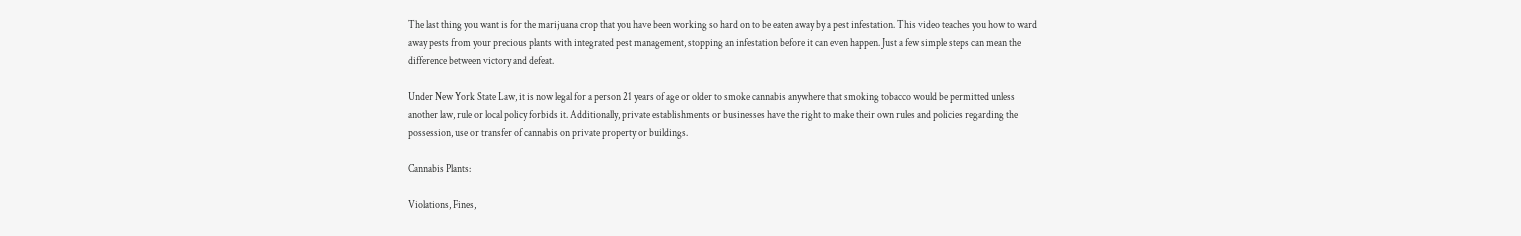The last thing you want is for the marijuana crop that you have been working so hard on to be eaten away by a pest infestation. This video teaches you how to ward away pests from your precious plants with integrated pest management, stopping an infestation before it can even happen. Just a few simple steps can mean the difference between victory and defeat.

Under New York State Law, it is now legal for a person 21 years of age or older to smoke cannabis anywhere that smoking tobacco would be permitted unless another law, rule or local policy forbids it. Additionally, private establishments or businesses have the right to make their own rules and policies regarding the possession, use or transfer of cannabis on private property or buildings.

Cannabis Plants:

Violations, Fines,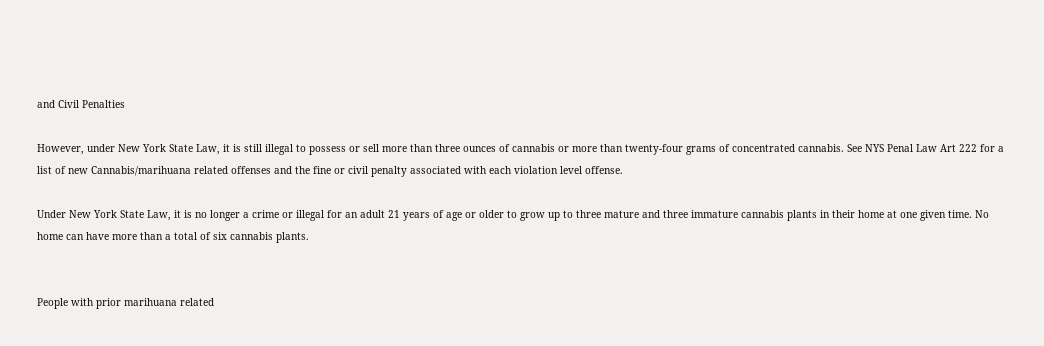and Civil Penalties

However, under New York State Law, it is still illegal to possess or sell more than three ounces of cannabis or more than twenty-four grams of concentrated cannabis. See NYS Penal Law Art 222 for a list of new Cannabis/marihuana related offenses and the fine or civil penalty associated with each violation level offense.

Under New York State Law, it is no longer a crime or illegal for an adult 21 years of age or older to grow up to three mature and three immature cannabis plants in their home at one given time. No home can have more than a total of six cannabis plants.


People with prior marihuana related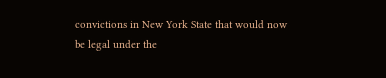convictions in New York State that would now be legal under the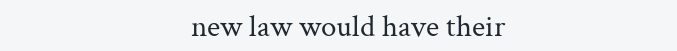new law would have their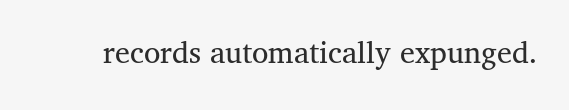records automatically expunged.